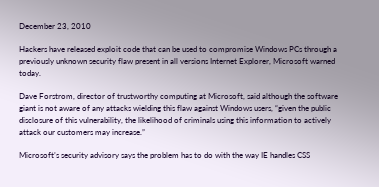December 23, 2010

Hackers have released exploit code that can be used to compromise Windows PCs through a previously unknown security flaw present in all versions Internet Explorer, Microsoft warned today.

Dave Forstrom, director of trustworthy computing at Microsoft, said although the software giant is not aware of any attacks wielding this flaw against Windows users, “given the public disclosure of this vulnerability, the likelihood of criminals using this information to actively attack our customers may increase.”

Microsoft’s security advisory says the problem has to do with the way IE handles CSS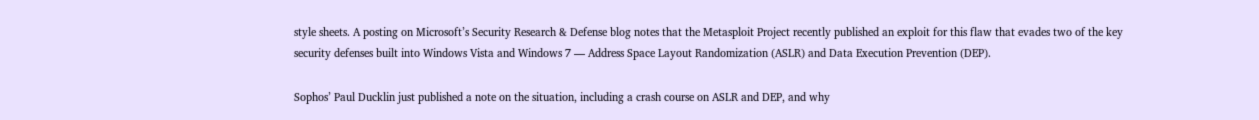style sheets. A posting on Microsoft’s Security Research & Defense blog notes that the Metasploit Project recently published an exploit for this flaw that evades two of the key security defenses built into Windows Vista and Windows 7 — Address Space Layout Randomization (ASLR) and Data Execution Prevention (DEP).

Sophos’ Paul Ducklin just published a note on the situation, including a crash course on ASLR and DEP, and why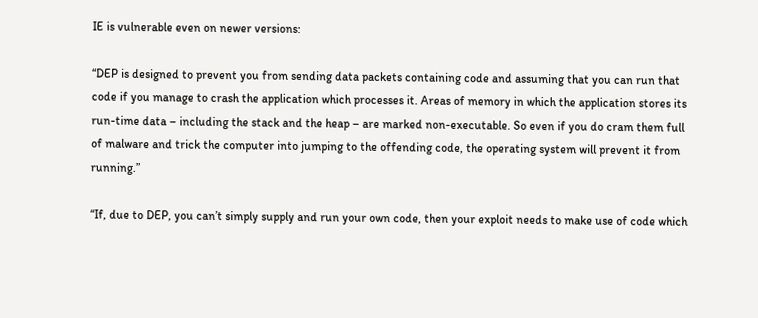IE is vulnerable even on newer versions:

“DEP is designed to prevent you from sending data packets containing code and assuming that you can run that code if you manage to crash the application which processes it. Areas of memory in which the application stores its run-time data – including the stack and the heap – are marked non-executable. So even if you do cram them full of malware and trick the computer into jumping to the offending code, the operating system will prevent it from running.”

“If, due to DEP, you can’t simply supply and run your own code, then your exploit needs to make use of code which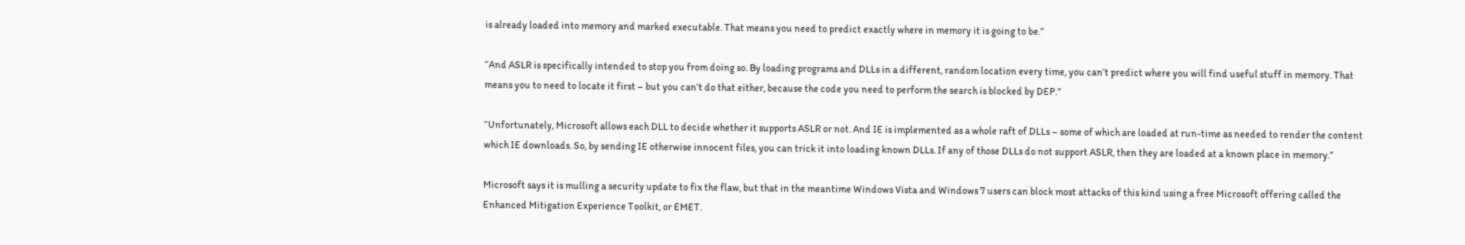is already loaded into memory and marked executable. That means you need to predict exactly where in memory it is going to be.”

“And ASLR is specifically intended to stop you from doing so. By loading programs and DLLs in a different, random location every time, you can’t predict where you will find useful stuff in memory. That means you to need to locate it first – but you can’t do that either, because the code you need to perform the search is blocked by DEP.”

“Unfortunately, Microsoft allows each DLL to decide whether it supports ASLR or not. And IE is implemented as a whole raft of DLLs – some of which are loaded at run-time as needed to render the content which IE downloads. So, by sending IE otherwise innocent files, you can trick it into loading known DLLs. If any of those DLLs do not support ASLR, then they are loaded at a known place in memory.”

Microsoft says it is mulling a security update to fix the flaw, but that in the meantime Windows Vista and Windows 7 users can block most attacks of this kind using a free Microsoft offering called the Enhanced Mitigation Experience Toolkit, or EMET.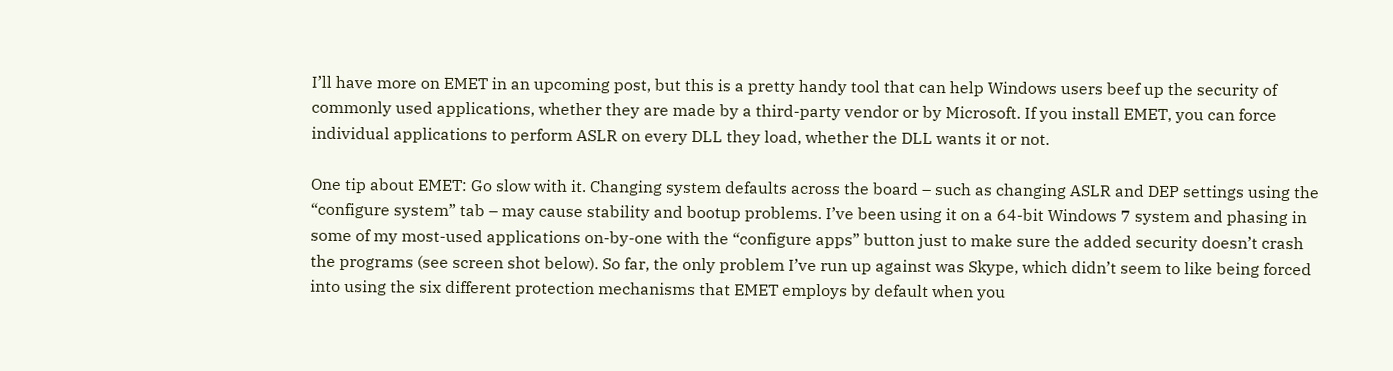I’ll have more on EMET in an upcoming post, but this is a pretty handy tool that can help Windows users beef up the security of commonly used applications, whether they are made by a third-party vendor or by Microsoft. If you install EMET, you can force individual applications to perform ASLR on every DLL they load, whether the DLL wants it or not.

One tip about EMET: Go slow with it. Changing system defaults across the board – such as changing ASLR and DEP settings using the “configure system” tab – may cause stability and bootup problems. I’ve been using it on a 64-bit Windows 7 system and phasing in some of my most-used applications on-by-one with the “configure apps” button just to make sure the added security doesn’t crash the programs (see screen shot below). So far, the only problem I’ve run up against was Skype, which didn’t seem to like being forced into using the six different protection mechanisms that EMET employs by default when you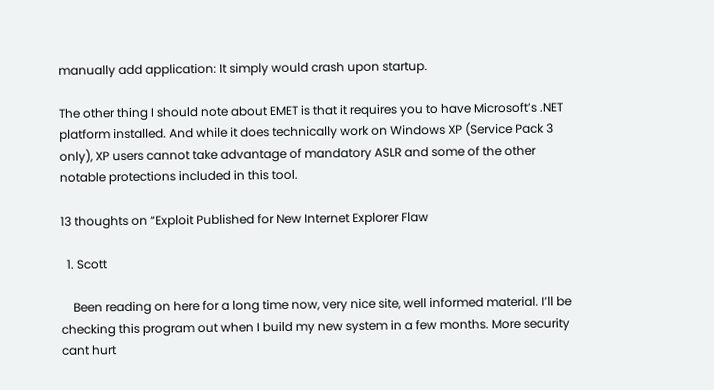manually add application: It simply would crash upon startup.

The other thing I should note about EMET is that it requires you to have Microsoft’s .NET platform installed. And while it does technically work on Windows XP (Service Pack 3 only), XP users cannot take advantage of mandatory ASLR and some of the other notable protections included in this tool.

13 thoughts on “Exploit Published for New Internet Explorer Flaw

  1. Scott

    Been reading on here for a long time now, very nice site, well informed material. I’ll be checking this program out when I build my new system in a few months. More security cant hurt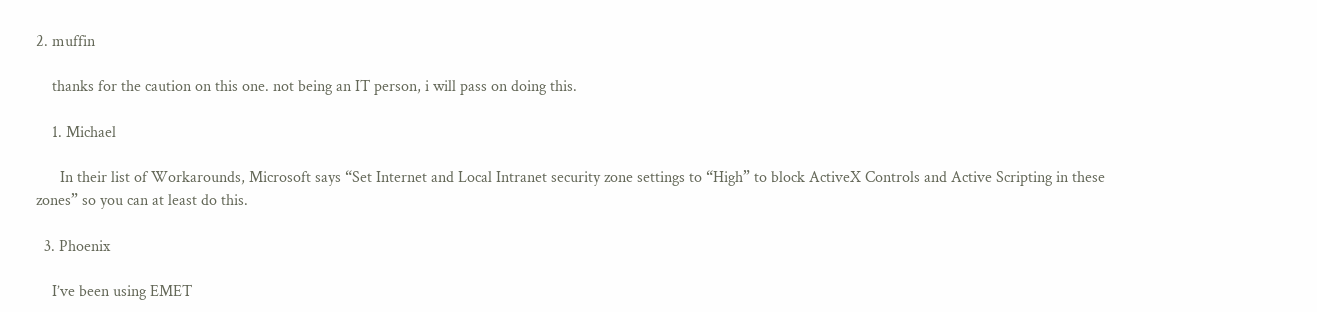2. muffin

    thanks for the caution on this one. not being an IT person, i will pass on doing this.

    1. Michael

      In their list of Workarounds, Microsoft says “Set Internet and Local Intranet security zone settings to “High” to block ActiveX Controls and Active Scripting in these zones” so you can at least do this.

  3. Phoenix

    I’ve been using EMET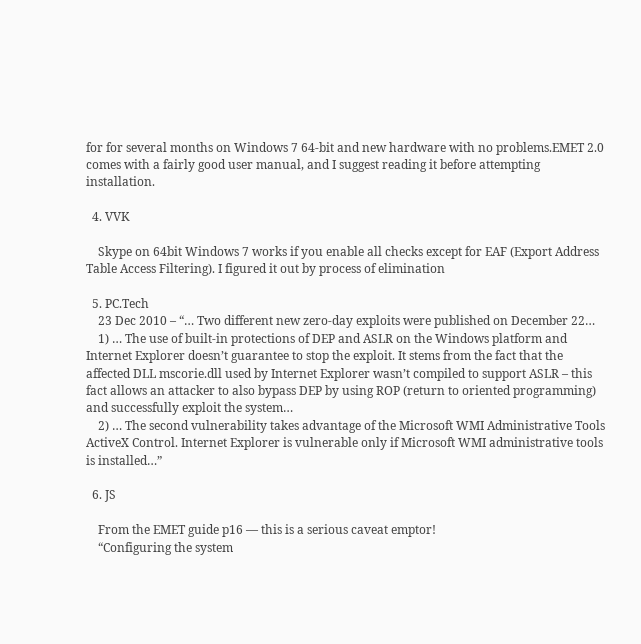for for several months on Windows 7 64-bit and new hardware with no problems.EMET 2.0 comes with a fairly good user manual, and I suggest reading it before attempting installation.

  4. VVK

    Skype on 64bit Windows 7 works if you enable all checks except for EAF (Export Address Table Access Filtering). I figured it out by process of elimination

  5. PC.Tech
    23 Dec 2010 – “… Two different new zero-day exploits were published on December 22…
    1) … The use of built-in protections of DEP and ASLR on the Windows platform and Internet Explorer doesn’t guarantee to stop the exploit. It stems from the fact that the affected DLL mscorie.dll used by Internet Explorer wasn’t compiled to support ASLR – this fact allows an attacker to also bypass DEP by using ROP (return to oriented programming) and successfully exploit the system…
    2) … The second vulnerability takes advantage of the Microsoft WMI Administrative Tools ActiveX Control. Internet Explorer is vulnerable only if Microsoft WMI administrative tools is installed…”

  6. JS

    From the EMET guide p16 — this is a serious caveat emptor!
    “Configuring the system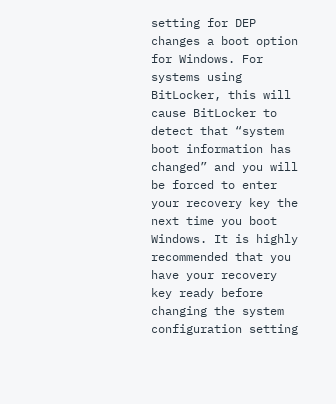setting for DEP changes a boot option for Windows. For systems using BitLocker, this will cause BitLocker to detect that “system boot information has changed” and you will be forced to enter your recovery key the next time you boot Windows. It is highly recommended that you have your recovery key ready before changing the system configuration setting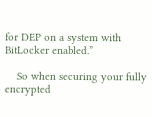for DEP on a system with BitLocker enabled.”

    So when securing your fully encrypted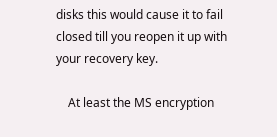disks this would cause it to fail closed till you reopen it up with your recovery key.

    At least the MS encryption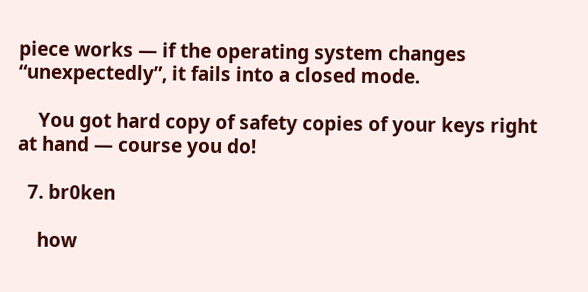piece works — if the operating system changes “unexpectedly”, it fails into a closed mode.

    You got hard copy of safety copies of your keys right at hand — course you do!

  7. br0ken

    how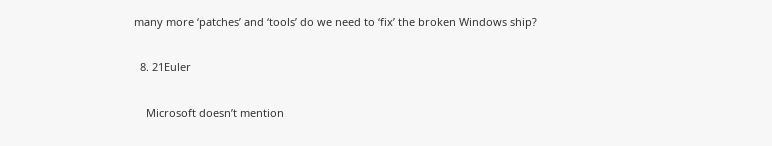many more ‘patches’ and ‘tools’ do we need to ‘fix’ the broken Windows ship?

  8. 21Euler

    Microsoft doesn’t mention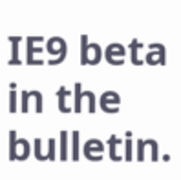IE9 beta in the bulletin.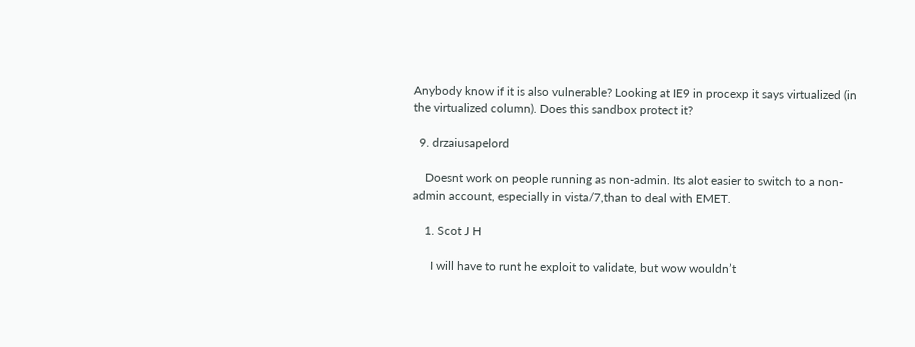Anybody know if it is also vulnerable? Looking at IE9 in procexp it says virtualized (in the virtualized column). Does this sandbox protect it?

  9. drzaiusapelord

    Doesnt work on people running as non-admin. Its alot easier to switch to a non-admin account, especially in vista/7,than to deal with EMET.

    1. Scot J H

      I will have to runt he exploit to validate, but wow wouldn’t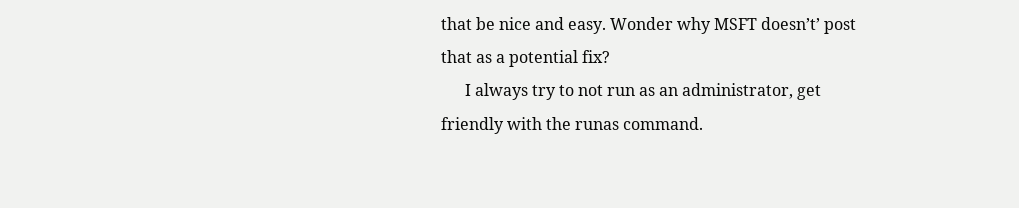that be nice and easy. Wonder why MSFT doesn’t’ post that as a potential fix?
      I always try to not run as an administrator, get friendly with the runas command.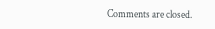Comments are closed.